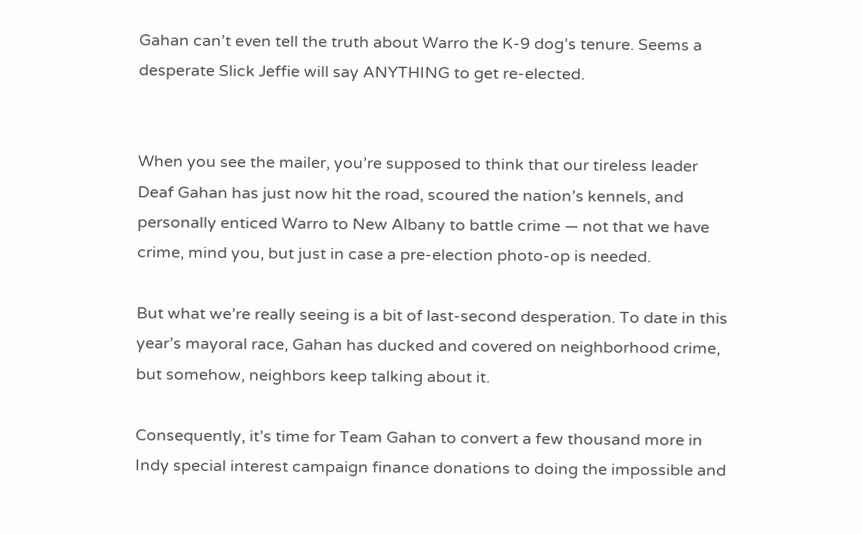Gahan can’t even tell the truth about Warro the K-9 dog’s tenure. Seems a desperate Slick Jeffie will say ANYTHING to get re-elected.


When you see the mailer, you’re supposed to think that our tireless leader Deaf Gahan has just now hit the road, scoured the nation’s kennels, and personally enticed Warro to New Albany to battle crime — not that we have crime, mind you, but just in case a pre-election photo-op is needed.

But what we’re really seeing is a bit of last-second desperation. To date in this year’s mayoral race, Gahan has ducked and covered on neighborhood crime, but somehow, neighbors keep talking about it.

Consequently, it’s time for Team Gahan to convert a few thousand more in Indy special interest campaign finance donations to doing the impossible and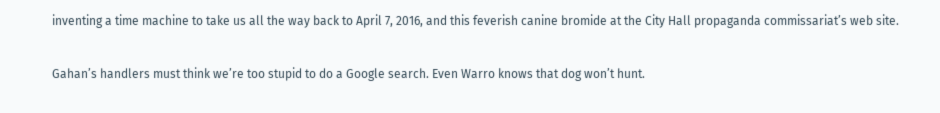inventing a time machine to take us all the way back to April 7, 2016, and this feverish canine bromide at the City Hall propaganda commissariat’s web site.

Gahan’s handlers must think we’re too stupid to do a Google search. Even Warro knows that dog won’t hunt.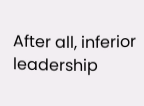After all, inferior leadership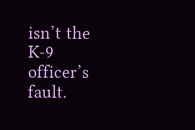isn’t the K-9 officer’s fault.